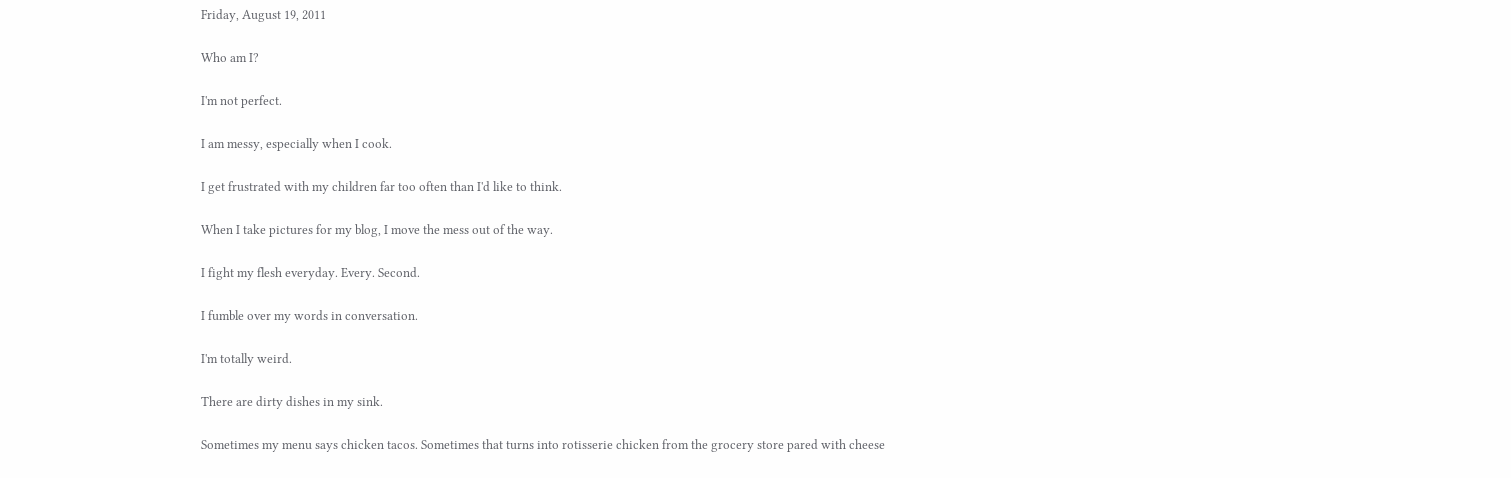Friday, August 19, 2011

Who am I?

I'm not perfect.

I am messy, especially when I cook.

I get frustrated with my children far too often than I'd like to think.

When I take pictures for my blog, I move the mess out of the way.

I fight my flesh everyday. Every. Second.

I fumble over my words in conversation.

I'm totally weird.

There are dirty dishes in my sink.

Sometimes my menu says chicken tacos. Sometimes that turns into rotisserie chicken from the grocery store pared with cheese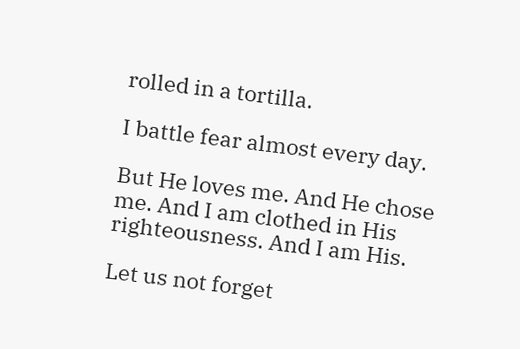rolled in a tortilla.

I battle fear almost every day.

But He loves me. And He chose me. And I am clothed in His righteousness. And I am His.

Let us not forget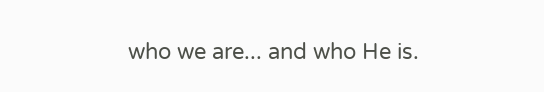who we are... and who He is.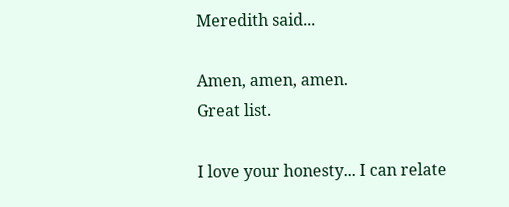Meredith said...

Amen, amen, amen.
Great list.

I love your honesty... I can relate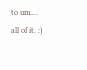to um.... all of it. :)